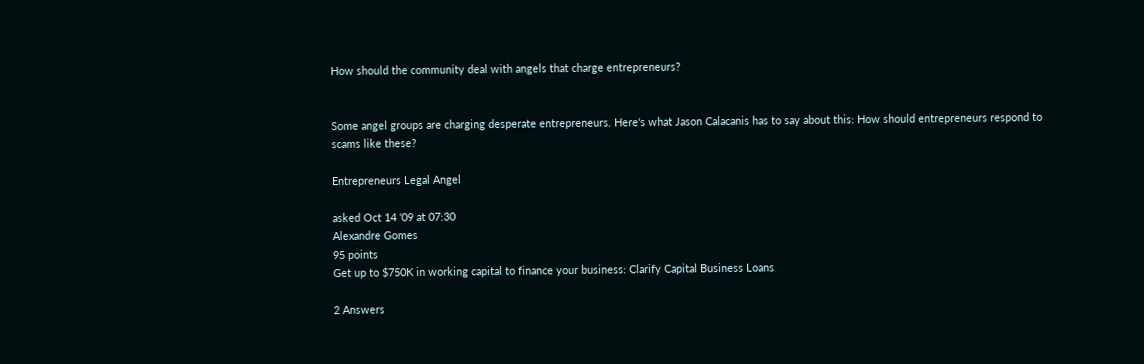How should the community deal with angels that charge entrepreneurs?


Some angel groups are charging desperate entrepreneurs. Here's what Jason Calacanis has to say about this: How should entrepreneurs respond to scams like these?

Entrepreneurs Legal Angel

asked Oct 14 '09 at 07:30
Alexandre Gomes
95 points
Get up to $750K in working capital to finance your business: Clarify Capital Business Loans

2 Answers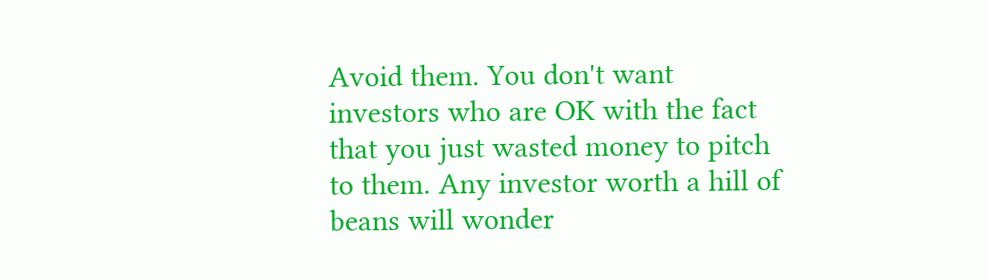Avoid them. You don't want investors who are OK with the fact that you just wasted money to pitch to them. Any investor worth a hill of beans will wonder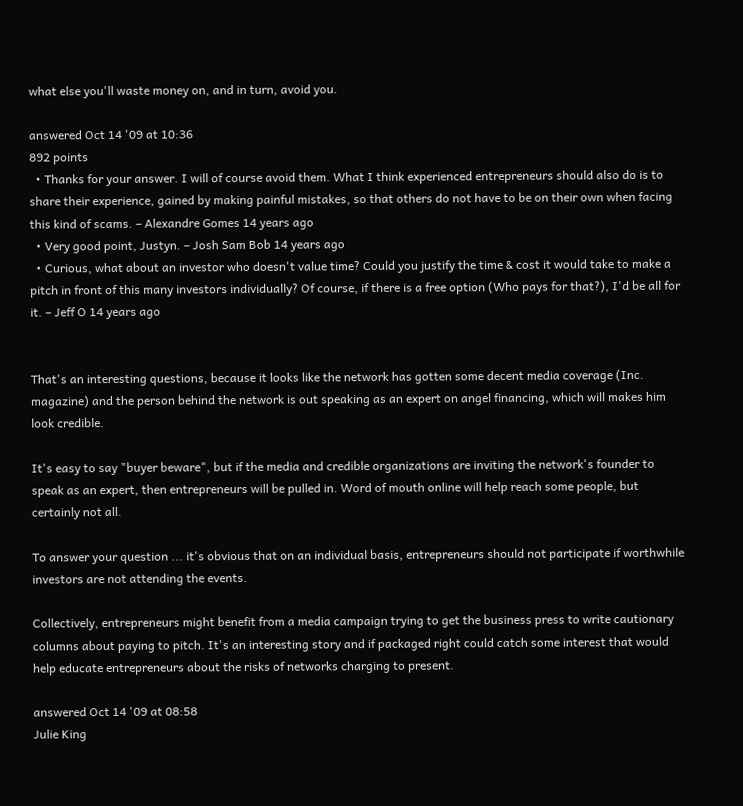what else you'll waste money on, and in turn, avoid you.

answered Oct 14 '09 at 10:36
892 points
  • Thanks for your answer. I will of course avoid them. What I think experienced entrepreneurs should also do is to share their experience, gained by making painful mistakes, so that others do not have to be on their own when facing this kind of scams. – Alexandre Gomes 14 years ago
  • Very good point, Justyn. – Josh Sam Bob 14 years ago
  • Curious, what about an investor who doesn't value time? Could you justify the time & cost it would take to make a pitch in front of this many investors individually? Of course, if there is a free option (Who pays for that?), I'd be all for it. – Jeff O 14 years ago


That's an interesting questions, because it looks like the network has gotten some decent media coverage (Inc. magazine) and the person behind the network is out speaking as an expert on angel financing, which will makes him look credible.

It's easy to say "buyer beware", but if the media and credible organizations are inviting the network's founder to speak as an expert, then entrepreneurs will be pulled in. Word of mouth online will help reach some people, but certainly not all.

To answer your question ... it's obvious that on an individual basis, entrepreneurs should not participate if worthwhile investors are not attending the events.

Collectively, entrepreneurs might benefit from a media campaign trying to get the business press to write cautionary columns about paying to pitch. It's an interesting story and if packaged right could catch some interest that would help educate entrepreneurs about the risks of networks charging to present.

answered Oct 14 '09 at 08:58
Julie King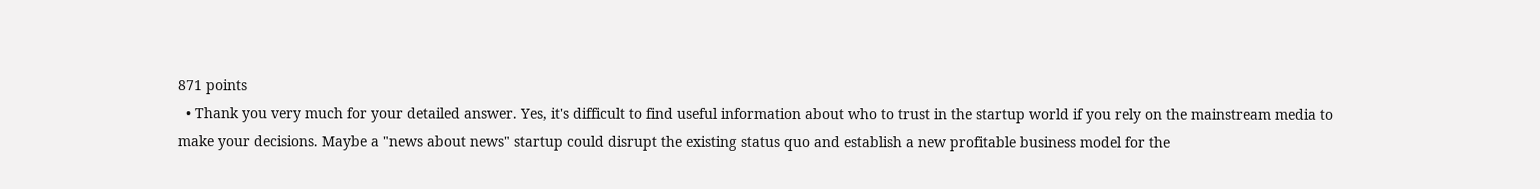871 points
  • Thank you very much for your detailed answer. Yes, it's difficult to find useful information about who to trust in the startup world if you rely on the mainstream media to make your decisions. Maybe a "news about news" startup could disrupt the existing status quo and establish a new profitable business model for the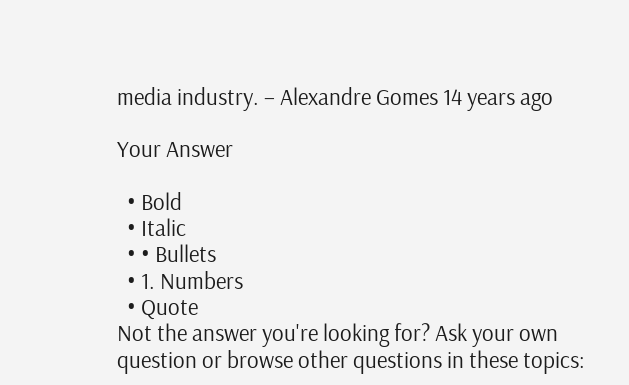media industry. – Alexandre Gomes 14 years ago

Your Answer

  • Bold
  • Italic
  • • Bullets
  • 1. Numbers
  • Quote
Not the answer you're looking for? Ask your own question or browse other questions in these topics: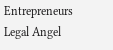Entrepreneurs Legal Angel